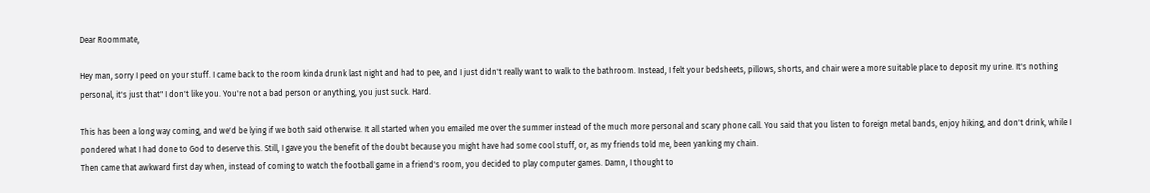Dear Roommate,

Hey man, sorry I peed on your stuff. I came back to the room kinda drunk last night and had to pee, and I just didn't really want to walk to the bathroom. Instead, I felt your bedsheets, pillows, shorts, and chair were a more suitable place to deposit my urine. It's nothing personal, it's just that" I don't like you. You're not a bad person or anything, you just suck. Hard.

This has been a long way coming, and we'd be lying if we both said otherwise. It all started when you emailed me over the summer instead of the much more personal and scary phone call. You said that you listen to foreign metal bands, enjoy hiking, and don't drink, while I pondered what I had done to God to deserve this. Still, I gave you the benefit of the doubt because you might have had some cool stuff, or, as my friends told me, been yanking my chain.
Then came that awkward first day when, instead of coming to watch the football game in a friend's room, you decided to play computer games. Damn, I thought to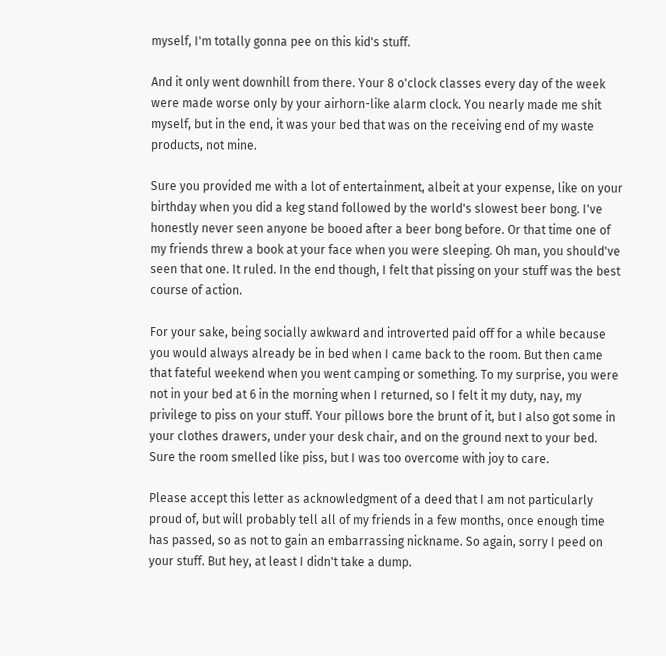myself, I'm totally gonna pee on this kid's stuff.

And it only went downhill from there. Your 8 o'clock classes every day of the week were made worse only by your airhorn-like alarm clock. You nearly made me shit myself, but in the end, it was your bed that was on the receiving end of my waste products, not mine.

Sure you provided me with a lot of entertainment, albeit at your expense, like on your birthday when you did a keg stand followed by the world's slowest beer bong. I've honestly never seen anyone be booed after a beer bong before. Or that time one of my friends threw a book at your face when you were sleeping. Oh man, you should've seen that one. It ruled. In the end though, I felt that pissing on your stuff was the best course of action.

For your sake, being socially awkward and introverted paid off for a while because you would always already be in bed when I came back to the room. But then came that fateful weekend when you went camping or something. To my surprise, you were not in your bed at 6 in the morning when I returned, so I felt it my duty, nay, my privilege to piss on your stuff. Your pillows bore the brunt of it, but I also got some in your clothes drawers, under your desk chair, and on the ground next to your bed. Sure the room smelled like piss, but I was too overcome with joy to care.

Please accept this letter as acknowledgment of a deed that I am not particularly proud of, but will probably tell all of my friends in a few months, once enough time has passed, so as not to gain an embarrassing nickname. So again, sorry I peed on your stuff. But hey, at least I didn't take a dump.